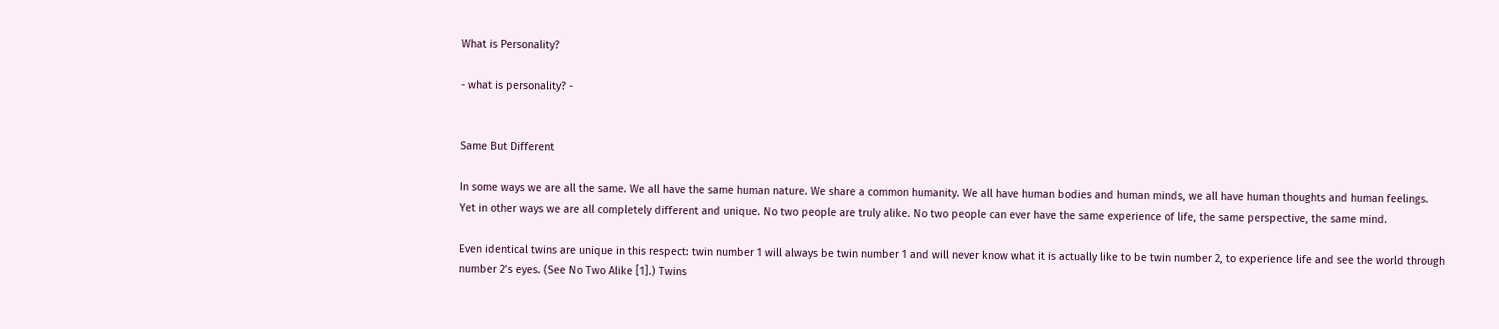What is Personality?

- what is personality? -


Same But Different

In some ways we are all the same. We all have the same human nature. We share a common humanity. We all have human bodies and human minds, we all have human thoughts and human feelings. Yet in other ways we are all completely different and unique. No two people are truly alike. No two people can ever have the same experience of life, the same perspective, the same mind.

Even identical twins are unique in this respect: twin number 1 will always be twin number 1 and will never know what it is actually like to be twin number 2, to experience life and see the world through number 2’s eyes. (See No Two Alike [1].) Twins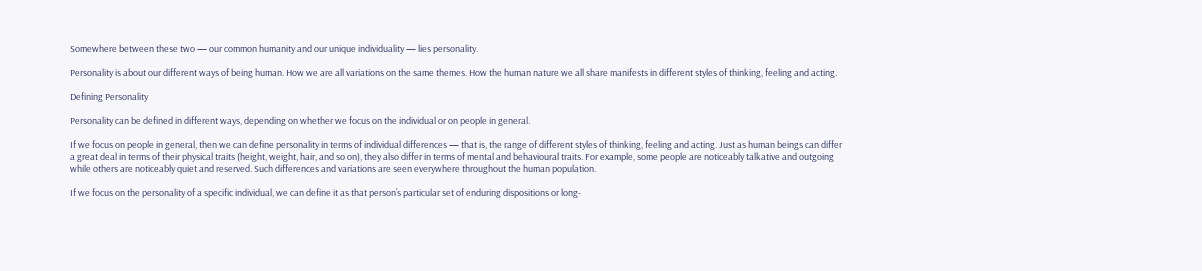Somewhere between these two — our common humanity and our unique individuality — lies personality.

Personality is about our different ways of being human. How we are all variations on the same themes. How the human nature we all share manifests in different styles of thinking, feeling and acting.

Defining Personality

Personality can be defined in different ways, depending on whether we focus on the individual or on people in general.

If we focus on people in general, then we can define personality in terms of individual differences — that is, the range of different styles of thinking, feeling and acting. Just as human beings can differ a great deal in terms of their physical traits (height, weight, hair, and so on), they also differ in terms of mental and behavioural traits. For example, some people are noticeably talkative and outgoing while others are noticeably quiet and reserved. Such differences and variations are seen everywhere throughout the human population.

If we focus on the personality of a specific individual, we can define it as that person’s particular set of enduring dispositions or long-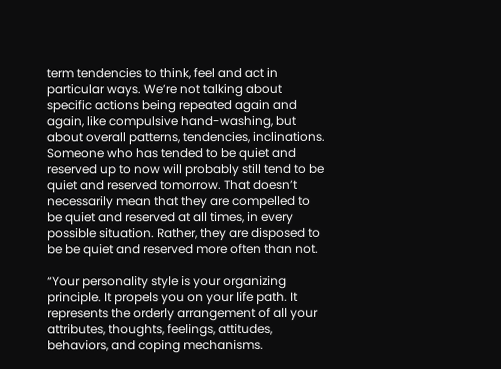term tendencies to think, feel and act in particular ways. We’re not talking about specific actions being repeated again and again, like compulsive hand-washing, but about overall patterns, tendencies, inclinations. Someone who has tended to be quiet and reserved up to now will probably still tend to be quiet and reserved tomorrow. That doesn’t necessarily mean that they are compelled to be quiet and reserved at all times, in every possible situation. Rather, they are disposed to be be quiet and reserved more often than not.

“Your personality style is your organizing principle. It propels you on your life path. It represents the orderly arrangement of all your attributes, thoughts, feelings, attitudes, behaviors, and coping mechanisms.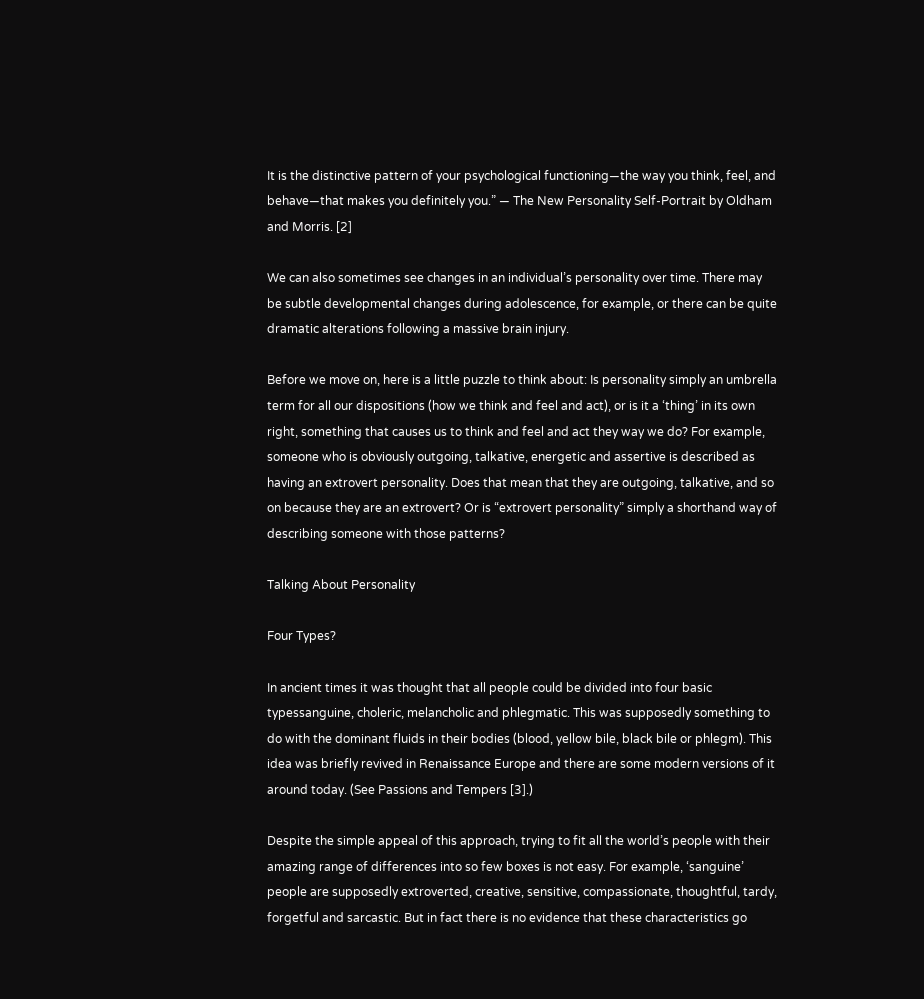It is the distinctive pattern of your psychological functioning—the way you think, feel, and behave—that makes you definitely you.” — The New Personality Self-Portrait by Oldham and Morris. [2]

We can also sometimes see changes in an individual’s personality over time. There may be subtle developmental changes during adolescence, for example, or there can be quite dramatic alterations following a massive brain injury.

Before we move on, here is a little puzzle to think about: Is personality simply an umbrella term for all our dispositions (how we think and feel and act), or is it a ‘thing’ in its own right, something that causes us to think and feel and act they way we do? For example, someone who is obviously outgoing, talkative, energetic and assertive is described as having an extrovert personality. Does that mean that they are outgoing, talkative, and so on because they are an extrovert? Or is “extrovert personality” simply a shorthand way of describing someone with those patterns?

Talking About Personality

Four Types?

In ancient times it was thought that all people could be divided into four basic typessanguine, choleric, melancholic and phlegmatic. This was supposedly something to do with the dominant fluids in their bodies (blood, yellow bile, black bile or phlegm). This idea was briefly revived in Renaissance Europe and there are some modern versions of it around today. (See Passions and Tempers [3].)

Despite the simple appeal of this approach, trying to fit all the world’s people with their amazing range of differences into so few boxes is not easy. For example, ‘sanguine’ people are supposedly extroverted, creative, sensitive, compassionate, thoughtful, tardy, forgetful and sarcastic. But in fact there is no evidence that these characteristics go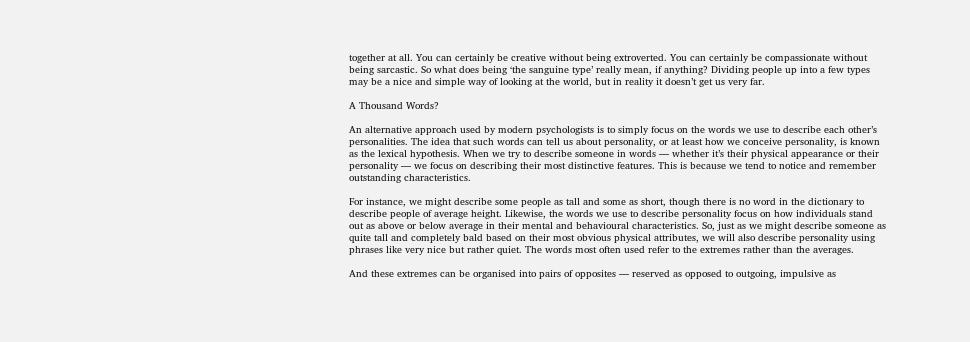together at all. You can certainly be creative without being extroverted. You can certainly be compassionate without being sarcastic. So what does being ‘the sanguine type’ really mean, if anything? Dividing people up into a few types may be a nice and simple way of looking at the world, but in reality it doesn’t get us very far.

A Thousand Words?

An alternative approach used by modern psychologists is to simply focus on the words we use to describe each other’s personalities. The idea that such words can tell us about personality, or at least how we conceive personality, is known as the lexical hypothesis. When we try to describe someone in words — whether it’s their physical appearance or their personality — we focus on describing their most distinctive features. This is because we tend to notice and remember outstanding characteristics.

For instance, we might describe some people as tall and some as short, though there is no word in the dictionary to describe people of average height. Likewise, the words we use to describe personality focus on how individuals stand out as above or below average in their mental and behavioural characteristics. So, just as we might describe someone as quite tall and completely bald based on their most obvious physical attributes, we will also describe personality using phrases like very nice but rather quiet. The words most often used refer to the extremes rather than the averages.

And these extremes can be organised into pairs of opposites — reserved as opposed to outgoing, impulsive as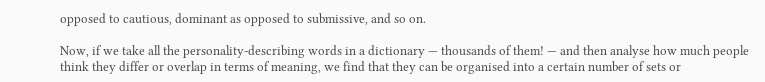opposed to cautious, dominant as opposed to submissive, and so on.

Now, if we take all the personality-describing words in a dictionary — thousands of them! — and then analyse how much people think they differ or overlap in terms of meaning, we find that they can be organised into a certain number of sets or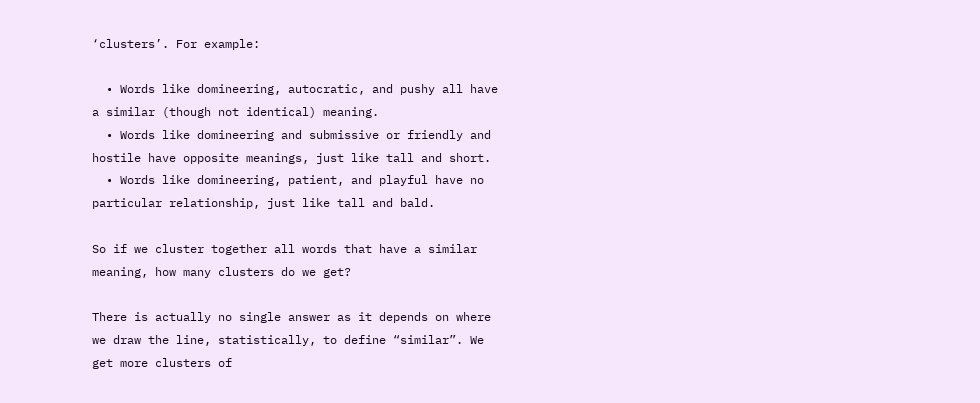‘clusters’. For example:

  • Words like domineering, autocratic, and pushy all have a similar (though not identical) meaning.
  • Words like domineering and submissive or friendly and hostile have opposite meanings, just like tall and short.
  • Words like domineering, patient, and playful have no particular relationship, just like tall and bald.

So if we cluster together all words that have a similar meaning, how many clusters do we get?

There is actually no single answer as it depends on where we draw the line, statistically, to define “similar”. We get more clusters of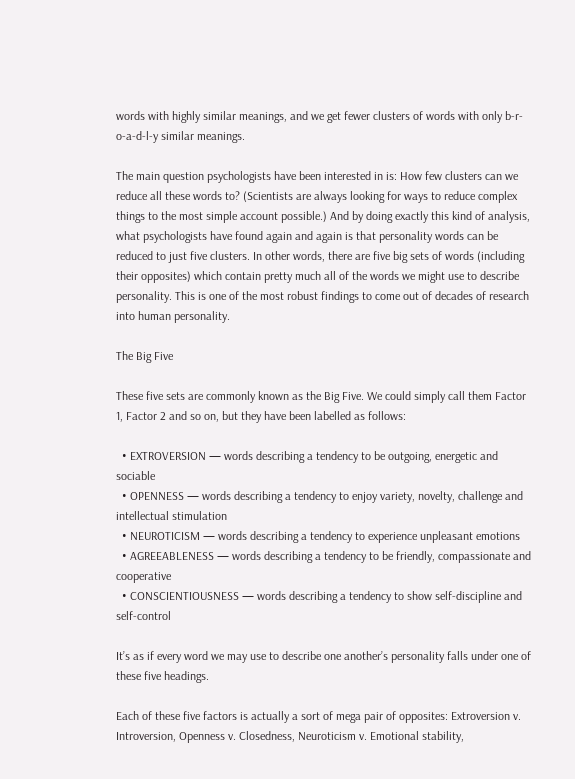words with highly similar meanings, and we get fewer clusters of words with only b-r-o-a-d-l-y similar meanings.

The main question psychologists have been interested in is: How few clusters can we reduce all these words to? (Scientists are always looking for ways to reduce complex things to the most simple account possible.) And by doing exactly this kind of analysis, what psychologists have found again and again is that personality words can be reduced to just five clusters. In other words, there are five big sets of words (including their opposites) which contain pretty much all of the words we might use to describe personality. This is one of the most robust findings to come out of decades of research into human personality.

The Big Five

These five sets are commonly known as the Big Five. We could simply call them Factor 1, Factor 2 and so on, but they have been labelled as follows:

  • EXTROVERSION — words describing a tendency to be outgoing, energetic and sociable
  • OPENNESS — words describing a tendency to enjoy variety, novelty, challenge and intellectual stimulation
  • NEUROTICISM — words describing a tendency to experience unpleasant emotions
  • AGREEABLENESS — words describing a tendency to be friendly, compassionate and cooperative
  • CONSCIENTIOUSNESS — words describing a tendency to show self-discipline and self-control

It’s as if every word we may use to describe one another’s personality falls under one of these five headings.

Each of these five factors is actually a sort of mega pair of opposites: Extroversion v. Introversion, Openness v. Closedness, Neuroticism v. Emotional stability,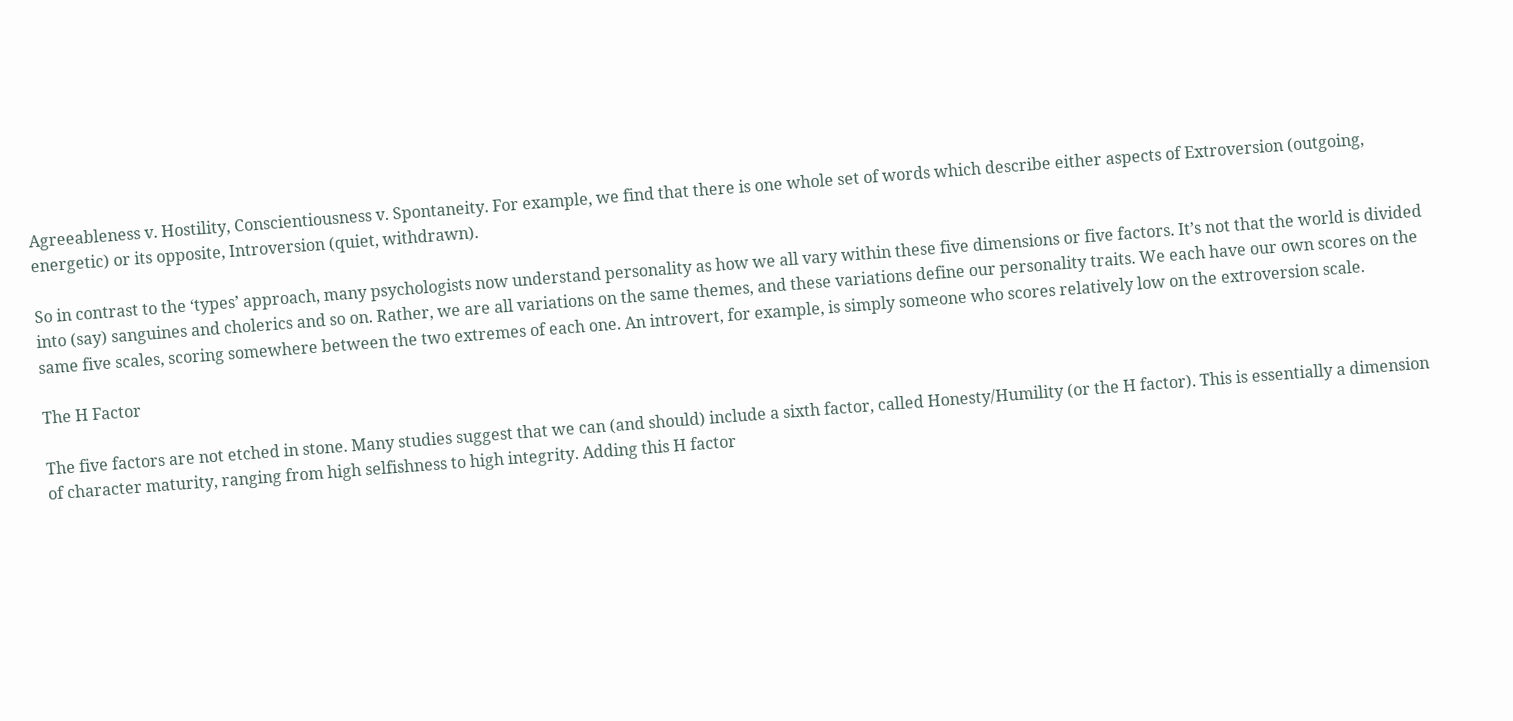Agreeableness v. Hostility, Conscientiousness v. Spontaneity. For example, we find that there is one whole set of words which describe either aspects of Extroversion (outgoing, energetic) or its opposite, Introversion (quiet, withdrawn).

So in contrast to the ‘types’ approach, many psychologists now understand personality as how we all vary within these five dimensions or five factors. It’s not that the world is divided into (say) sanguines and cholerics and so on. Rather, we are all variations on the same themes, and these variations define our personality traits. We each have our own scores on the same five scales, scoring somewhere between the two extremes of each one. An introvert, for example, is simply someone who scores relatively low on the extroversion scale.

The H Factor

The five factors are not etched in stone. Many studies suggest that we can (and should) include a sixth factor, called Honesty/Humility (or the H factor). This is essentially a dimension of character maturity, ranging from high selfishness to high integrity. Adding this H factor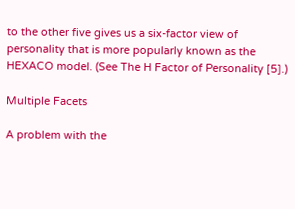to the other five gives us a six-factor view of personality that is more popularly known as the HEXACO model. (See The H Factor of Personality [5].)

Multiple Facets

A problem with the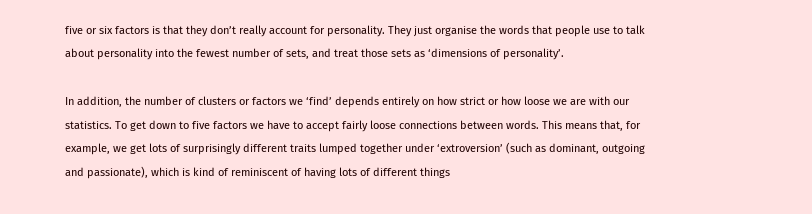five or six factors is that they don’t really account for personality. They just organise the words that people use to talk about personality into the fewest number of sets, and treat those sets as ‘dimensions of personality’.

In addition, the number of clusters or factors we ‘find’ depends entirely on how strict or how loose we are with our statistics. To get down to five factors we have to accept fairly loose connections between words. This means that, for example, we get lots of surprisingly different traits lumped together under ‘extroversion’ (such as dominant, outgoing and passionate), which is kind of reminiscent of having lots of different things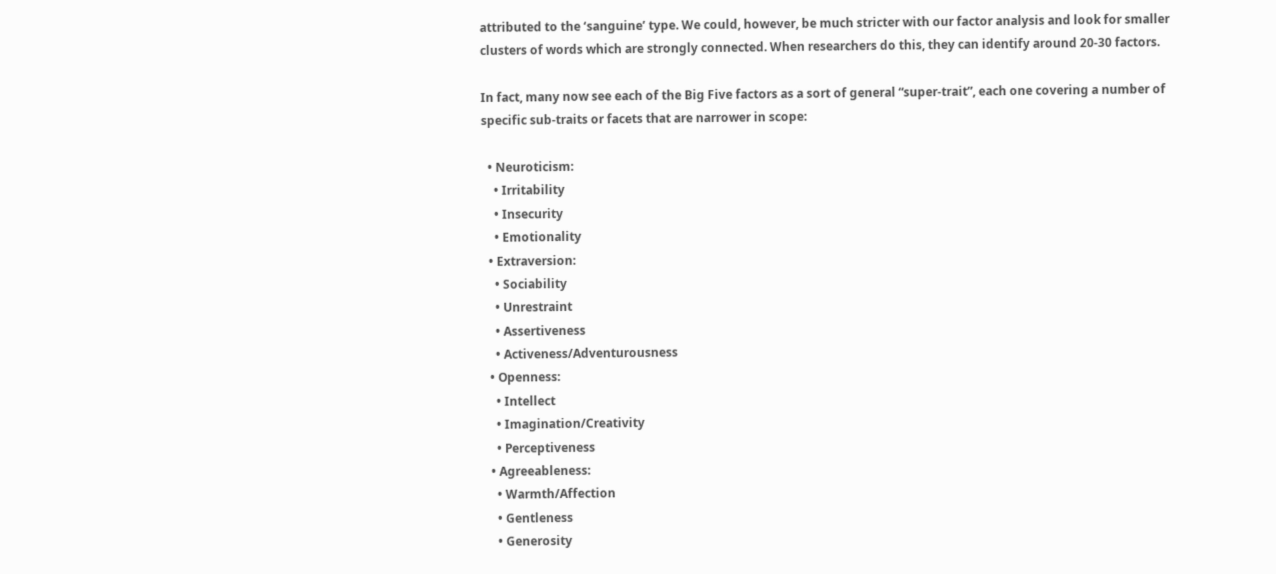attributed to the ‘sanguine’ type. We could, however, be much stricter with our factor analysis and look for smaller clusters of words which are strongly connected. When researchers do this, they can identify around 20-30 factors.

In fact, many now see each of the Big Five factors as a sort of general “super-trait”, each one covering a number of specific sub-traits or facets that are narrower in scope:

  • Neuroticism:
    • Irritability
    • Insecurity
    • Emotionality
  • Extraversion:
    • Sociability
    • Unrestraint
    • Assertiveness
    • Activeness/Adventurousness
  • Openness:
    • Intellect
    • Imagination/Creativity
    • Perceptiveness
  • Agreeableness:
    • Warmth/Affection
    • Gentleness
    • Generosity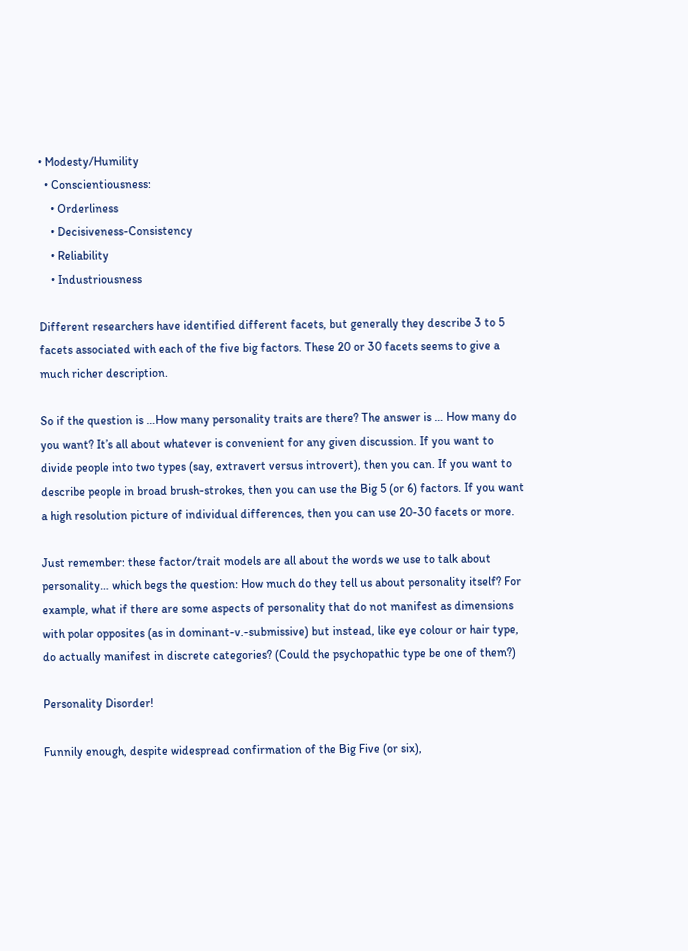• Modesty/Humility
  • Conscientiousness:
    • Orderliness
    • Decisiveness-Consistency
    • Reliability
    • Industriousness

Different researchers have identified different facets, but generally they describe 3 to 5 facets associated with each of the five big factors. These 20 or 30 facets seems to give a much richer description.

So if the question is …How many personality traits are there? The answer is … How many do you want? It’s all about whatever is convenient for any given discussion. If you want to divide people into two types (say, extravert versus introvert), then you can. If you want to describe people in broad brush-strokes, then you can use the Big 5 (or 6) factors. If you want a high resolution picture of individual differences, then you can use 20-30 facets or more.

Just remember: these factor/trait models are all about the words we use to talk about personality… which begs the question: How much do they tell us about personality itself? For example, what if there are some aspects of personality that do not manifest as dimensions with polar opposites (as in dominant-v.-submissive) but instead, like eye colour or hair type, do actually manifest in discrete categories? (Could the psychopathic type be one of them?)

Personality Disorder!

Funnily enough, despite widespread confirmation of the Big Five (or six),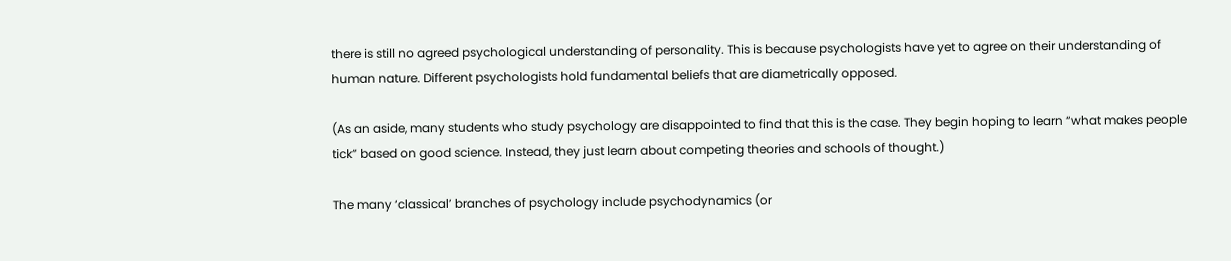there is still no agreed psychological understanding of personality. This is because psychologists have yet to agree on their understanding of human nature. Different psychologists hold fundamental beliefs that are diametrically opposed.

(As an aside, many students who study psychology are disappointed to find that this is the case. They begin hoping to learn “what makes people tick” based on good science. Instead, they just learn about competing theories and schools of thought.)

The many ‘classical’ branches of psychology include psychodynamics (or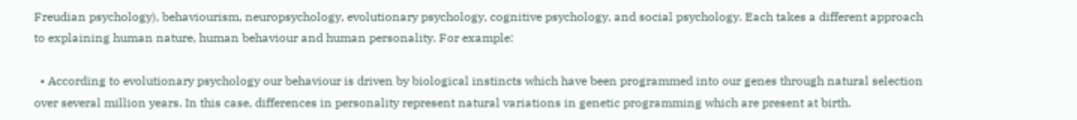Freudian psychology), behaviourism, neuropsychology, evolutionary psychology, cognitive psychology, and social psychology. Each takes a different approach to explaining human nature, human behaviour and human personality. For example:

  • According to evolutionary psychology our behaviour is driven by biological instincts which have been programmed into our genes through natural selection over several million years. In this case, differences in personality represent natural variations in genetic programming which are present at birth.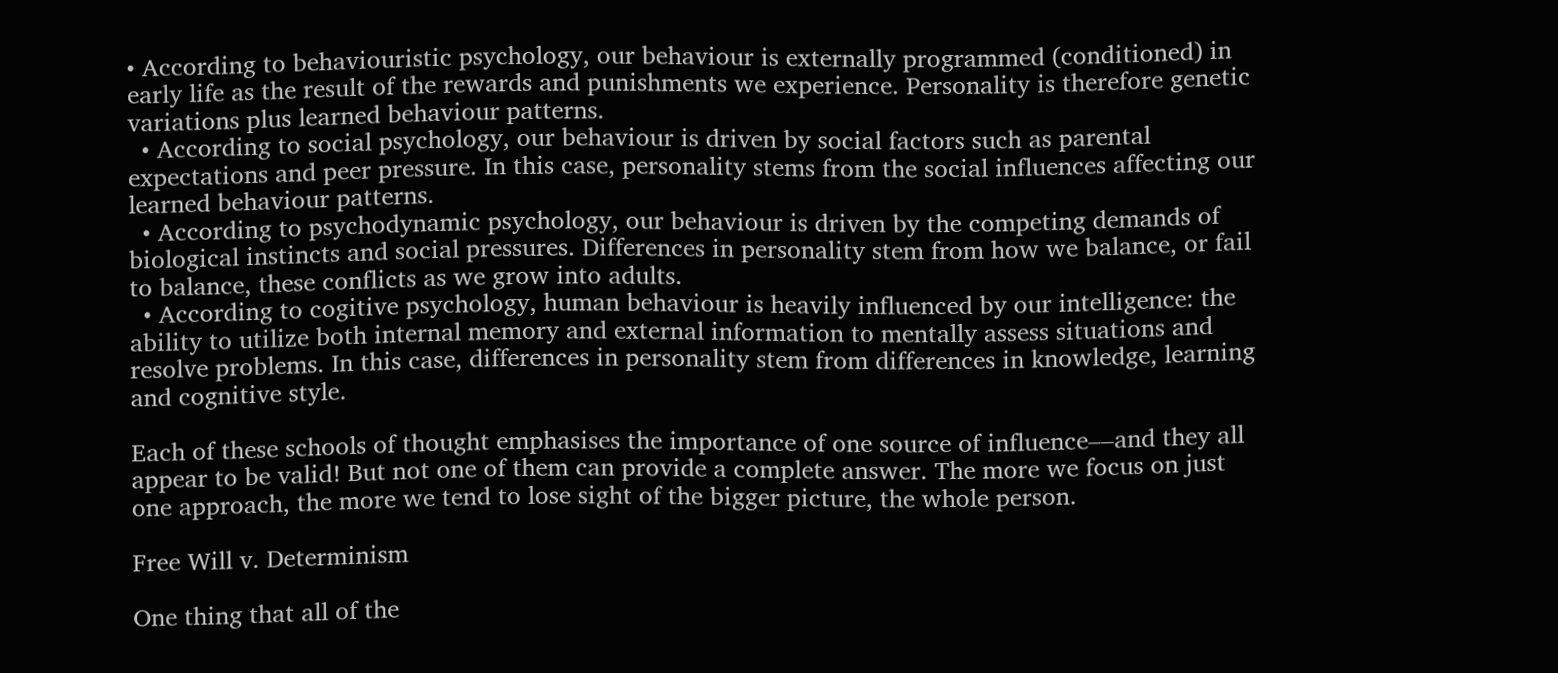• According to behaviouristic psychology, our behaviour is externally programmed (conditioned) in early life as the result of the rewards and punishments we experience. Personality is therefore genetic variations plus learned behaviour patterns.
  • According to social psychology, our behaviour is driven by social factors such as parental expectations and peer pressure. In this case, personality stems from the social influences affecting our learned behaviour patterns.
  • According to psychodynamic psychology, our behaviour is driven by the competing demands of biological instincts and social pressures. Differences in personality stem from how we balance, or fail to balance, these conflicts as we grow into adults.
  • According to cogitive psychology, human behaviour is heavily influenced by our intelligence: the ability to utilize both internal memory and external information to mentally assess situations and resolve problems. In this case, differences in personality stem from differences in knowledge, learning and cognitive style.

Each of these schools of thought emphasises the importance of one source of influence––and they all appear to be valid! But not one of them can provide a complete answer. The more we focus on just one approach, the more we tend to lose sight of the bigger picture, the whole person.

Free Will v. Determinism

One thing that all of the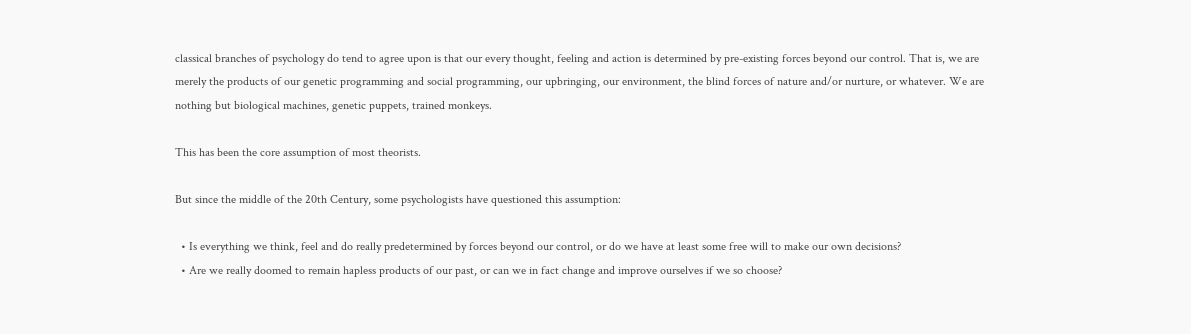classical branches of psychology do tend to agree upon is that our every thought, feeling and action is determined by pre-existing forces beyond our control. That is, we are merely the products of our genetic programming and social programming, our upbringing, our environment, the blind forces of nature and/or nurture, or whatever. We are nothing but biological machines, genetic puppets, trained monkeys.

This has been the core assumption of most theorists.

But since the middle of the 20th Century, some psychologists have questioned this assumption:

  • Is everything we think, feel and do really predetermined by forces beyond our control, or do we have at least some free will to make our own decisions?
  • Are we really doomed to remain hapless products of our past, or can we in fact change and improve ourselves if we so choose?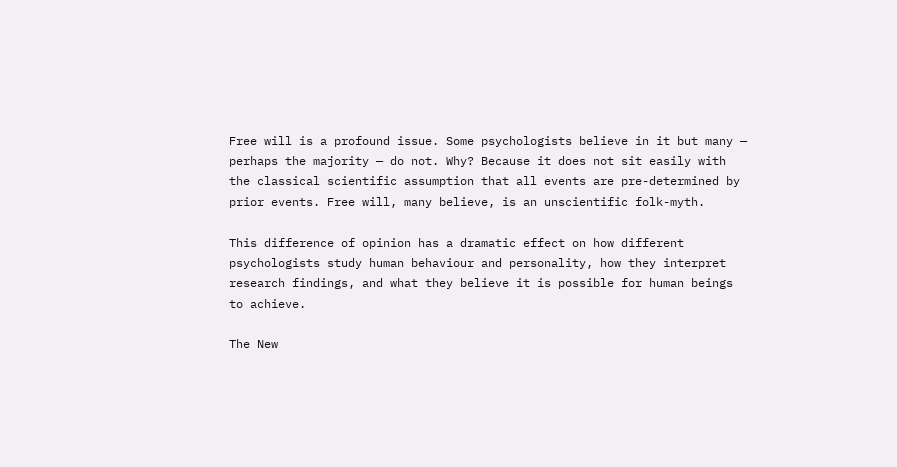Free will is a profound issue. Some psychologists believe in it but many — perhaps the majority — do not. Why? Because it does not sit easily with the classical scientific assumption that all events are pre-determined by prior events. Free will, many believe, is an unscientific folk-myth.

This difference of opinion has a dramatic effect on how different psychologists study human behaviour and personality, how they interpret research findings, and what they believe it is possible for human beings to achieve.

The New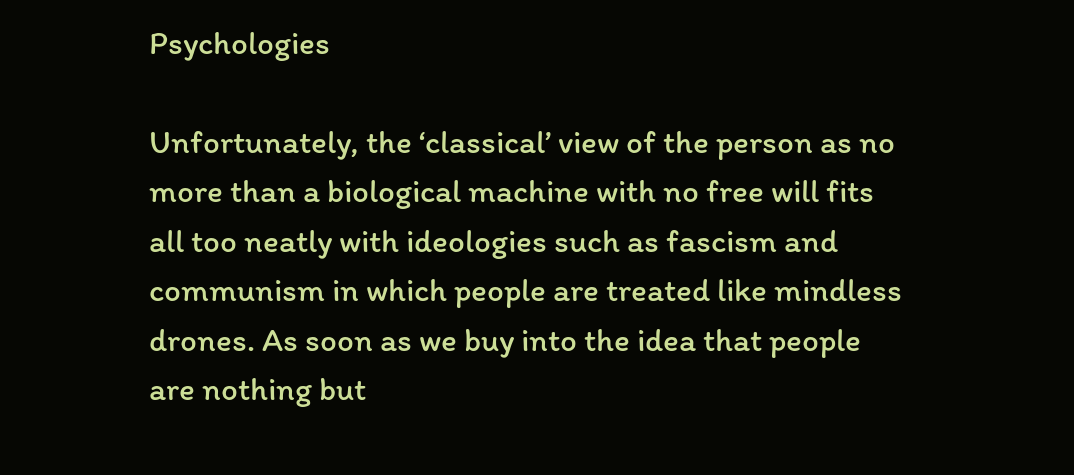Psychologies

Unfortunately, the ‘classical’ view of the person as no more than a biological machine with no free will fits all too neatly with ideologies such as fascism and communism in which people are treated like mindless drones. As soon as we buy into the idea that people are nothing but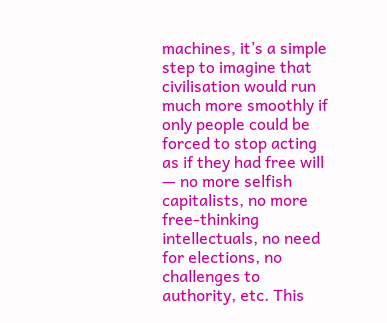machines, it’s a simple step to imagine that civilisation would run much more smoothly if only people could be forced to stop acting as if they had free will — no more selfish capitalists, no more free-thinking intellectuals, no need for elections, no challenges to authority, etc. This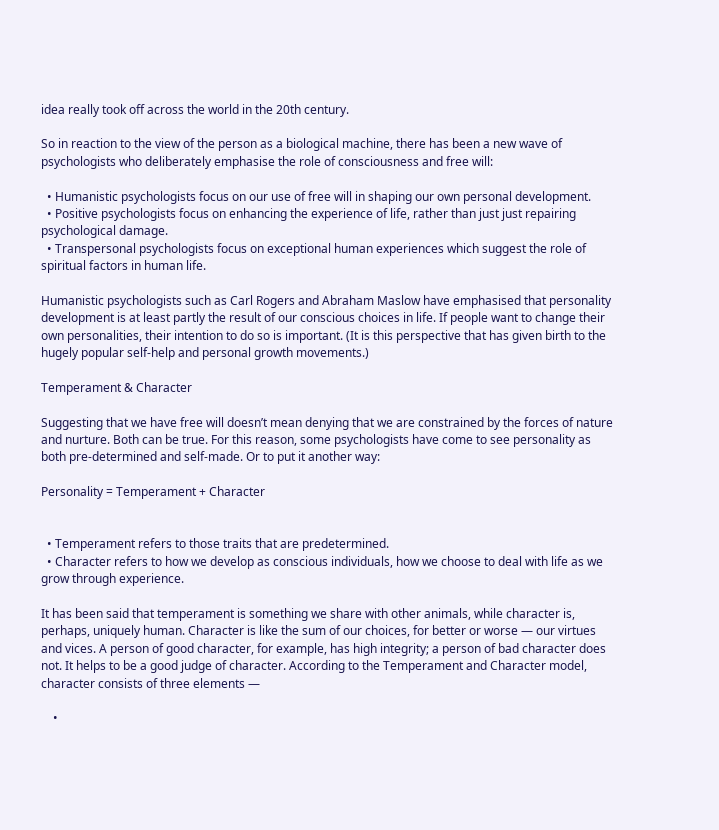idea really took off across the world in the 20th century.

So in reaction to the view of the person as a biological machine, there has been a new wave of psychologists who deliberately emphasise the role of consciousness and free will:

  • Humanistic psychologists focus on our use of free will in shaping our own personal development.
  • Positive psychologists focus on enhancing the experience of life, rather than just just repairing psychological damage.
  • Transpersonal psychologists focus on exceptional human experiences which suggest the role of spiritual factors in human life.

Humanistic psychologists such as Carl Rogers and Abraham Maslow have emphasised that personality development is at least partly the result of our conscious choices in life. If people want to change their own personalities, their intention to do so is important. (It is this perspective that has given birth to the hugely popular self-help and personal growth movements.)

Temperament & Character

Suggesting that we have free will doesn’t mean denying that we are constrained by the forces of nature and nurture. Both can be true. For this reason, some psychologists have come to see personality as both pre-determined and self-made. Or to put it another way:

Personality = Temperament + Character


  • Temperament refers to those traits that are predetermined.
  • Character refers to how we develop as conscious individuals, how we choose to deal with life as we grow through experience.

It has been said that temperament is something we share with other animals, while character is, perhaps, uniquely human. Character is like the sum of our choices, for better or worse — our virtues and vices. A person of good character, for example, has high integrity; a person of bad character does not. It helps to be a good judge of character. According to the Temperament and Character model, character consists of three elements —

    •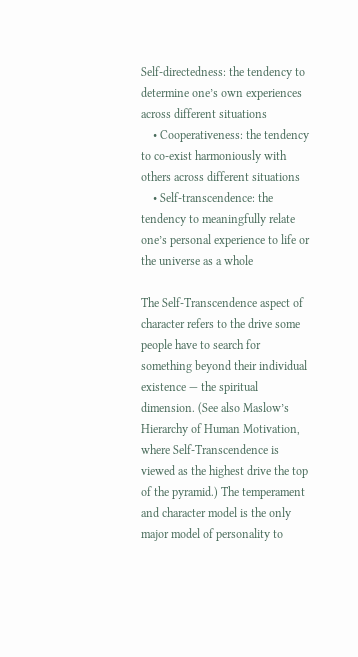Self-directedness: the tendency to determine one’s own experiences across different situations
    • Cooperativeness: the tendency to co-exist harmoniously with others across different situations
    • Self-transcendence: the tendency to meaningfully relate one’s personal experience to life or the universe as a whole

The Self-Transcendence aspect of character refers to the drive some people have to search for something beyond their individual existence — the spiritual dimension. (See also Maslow’s Hierarchy of Human Motivation, where Self-Transcendence is viewed as the highest drive the top of the pyramid.) The temperament and character model is the only major model of personality to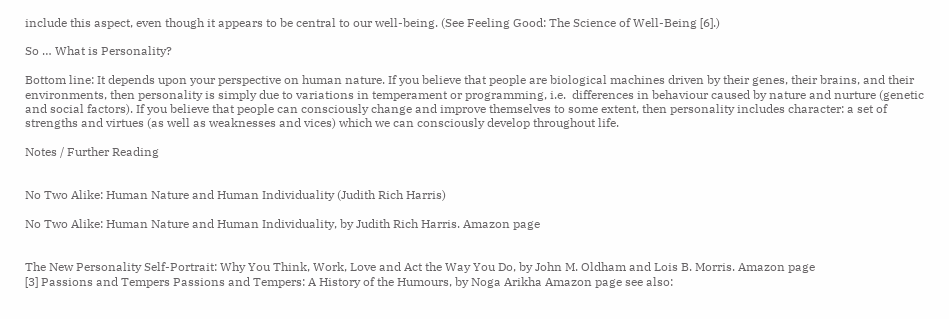include this aspect, even though it appears to be central to our well-being. (See Feeling Good: The Science of Well-Being [6].)

So … What is Personality?

Bottom line: It depends upon your perspective on human nature. If you believe that people are biological machines driven by their genes, their brains, and their environments, then personality is simply due to variations in temperament or programming, i.e.  differences in behaviour caused by nature and nurture (genetic and social factors). If you believe that people can consciously change and improve themselves to some extent, then personality includes character: a set of strengths and virtues (as well as weaknesses and vices) which we can consciously develop throughout life.

Notes / Further Reading


No Two Alike: Human Nature and Human Individuality (Judith Rich Harris)

No Two Alike: Human Nature and Human Individuality, by Judith Rich Harris. Amazon page


The New Personality Self-Portrait: Why You Think, Work, Love and Act the Way You Do, by John M. Oldham and Lois B. Morris. Amazon page
[3] Passions and Tempers Passions and Tempers: A History of the Humours, by Noga Arikha Amazon page see also: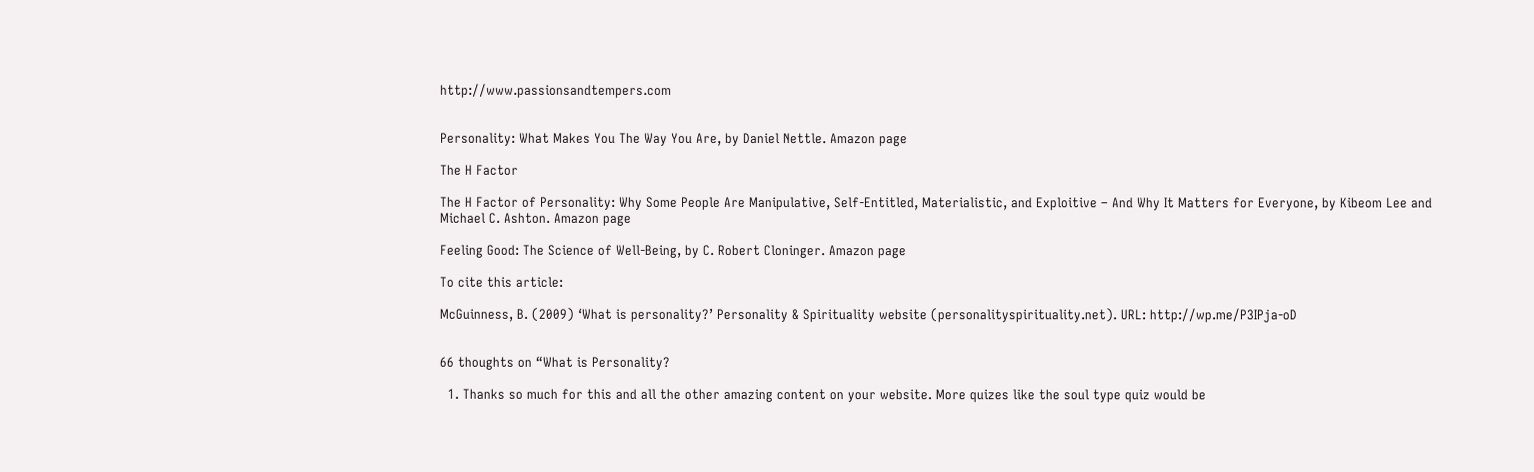http://www.passionsandtempers.com


Personality: What Makes You The Way You Are, by Daniel Nettle. Amazon page

The H Factor

The H Factor of Personality: Why Some People Are Manipulative, Self-Entitled, Materialistic, and Exploitive – And Why It Matters for Everyone, by Kibeom Lee and Michael C. Ashton. Amazon page

Feeling Good: The Science of Well-Being, by C. Robert Cloninger. Amazon page

To cite this article:

McGuinness, B. (2009) ‘What is personality?’ Personality & Spirituality website (personalityspirituality.net). URL: http://wp.me/P3IPja-oD


66 thoughts on “What is Personality?

  1. Thanks so much for this and all the other amazing content on your website. More quizes like the soul type quiz would be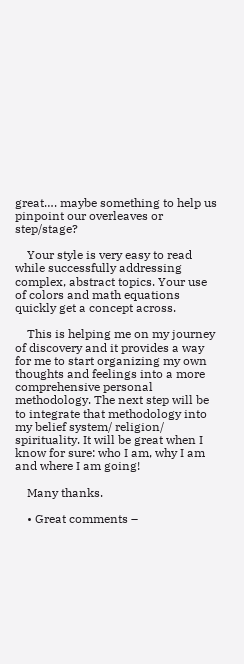great…. maybe something to help us pinpoint our overleaves or step/stage?

    Your style is very easy to read while successfully addressing complex, abstract topics. Your use of colors and math equations quickly get a concept across.

    This is helping me on my journey of discovery and it provides a way for me to start organizing my own thoughts and feelings into a more comprehensive personal methodology. The next step will be to integrate that methodology into my belief system/ religion/ spirituality. It will be great when I know for sure: who I am, why I am and where I am going!

    Many thanks.

    • Great comments –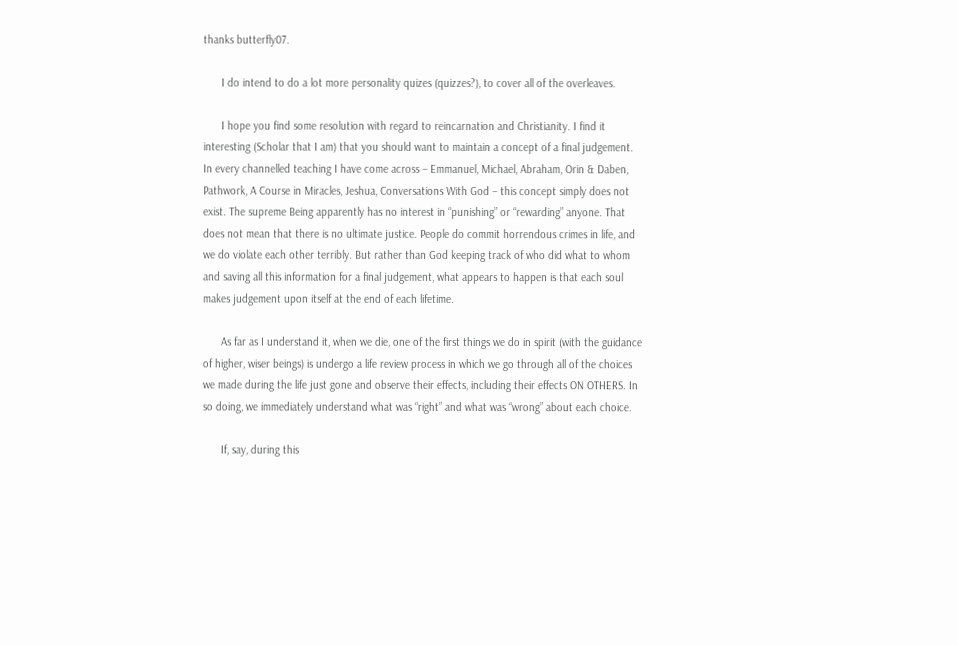thanks butterfly07.

      I do intend to do a lot more personality quizes (quizzes?), to cover all of the overleaves.

      I hope you find some resolution with regard to reincarnation and Christianity. I find it interesting (Scholar that I am) that you should want to maintain a concept of a final judgement. In every channelled teaching I have come across – Emmanuel, Michael, Abraham, Orin & Daben, Pathwork, A Course in Miracles, Jeshua, Conversations With God – this concept simply does not exist. The supreme Being apparently has no interest in “punishing” or “rewarding” anyone. That does not mean that there is no ultimate justice. People do commit horrendous crimes in life, and we do violate each other terribly. But rather than God keeping track of who did what to whom and saving all this information for a final judgement, what appears to happen is that each soul makes judgement upon itself at the end of each lifetime.

      As far as I understand it, when we die, one of the first things we do in spirit (with the guidance of higher, wiser beings) is undergo a life review process in which we go through all of the choices we made during the life just gone and observe their effects, including their effects ON OTHERS. In so doing, we immediately understand what was “right” and what was “wrong” about each choice.

      If, say, during this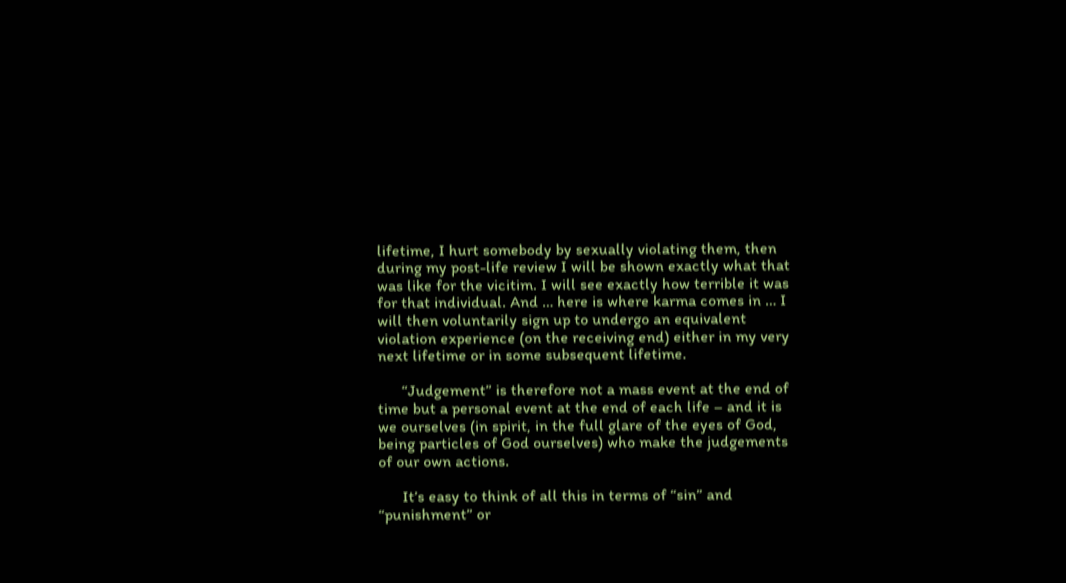lifetime, I hurt somebody by sexually violating them, then during my post-life review I will be shown exactly what that was like for the vicitim. I will see exactly how terrible it was for that individual. And … here is where karma comes in … I will then voluntarily sign up to undergo an equivalent violation experience (on the receiving end) either in my very next lifetime or in some subsequent lifetime.

      “Judgement” is therefore not a mass event at the end of time but a personal event at the end of each life – and it is we ourselves (in spirit, in the full glare of the eyes of God, being particles of God ourselves) who make the judgements of our own actions.

      It’s easy to think of all this in terms of “sin” and “punishment” or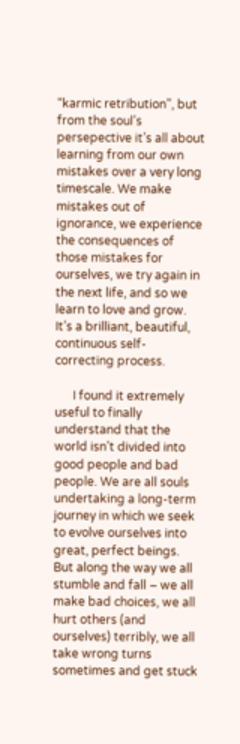“karmic retribution”, but from the soul’s persepective it’s all about learning from our own mistakes over a very long timescale. We make mistakes out of ignorance, we experience the consequences of those mistakes for ourselves, we try again in the next life, and so we learn to love and grow. It’s a brilliant, beautiful, continuous self-correcting process.

      I found it extremely useful to finally understand that the world isn’t divided into good people and bad people. We are all souls undertaking a long-term journey in which we seek to evolve ourselves into great, perfect beings. But along the way we all stumble and fall – we all make bad choices, we all hurt others (and ourselves) terribly, we all take wrong turns sometimes and get stuck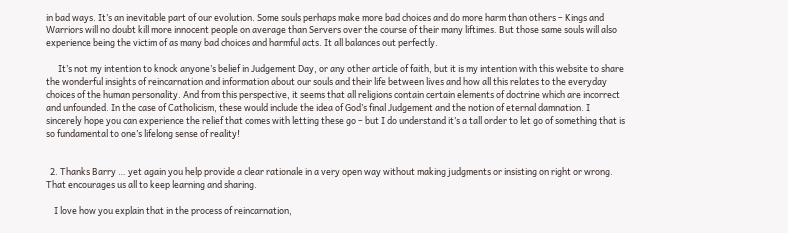in bad ways. It’s an inevitable part of our evolution. Some souls perhaps make more bad choices and do more harm than others – Kings and Warriors will no doubt kill more innocent people on average than Servers over the course of their many liftimes. But those same souls will also experience being the victim of as many bad choices and harmful acts. It all balances out perfectly.

      It’s not my intention to knock anyone’s belief in Judgement Day, or any other article of faith, but it is my intention with this website to share the wonderful insights of reincarnation and information about our souls and their life between lives and how all this relates to the everyday choices of the human personality. And from this perspective, it seems that all religions contain certain elements of doctrine which are incorrect and unfounded. In the case of Catholicism, these would include the idea of God’s final Judgement and the notion of eternal damnation. I sincerely hope you can experience the relief that comes with letting these go – but I do understand it’s a tall order to let go of something that is so fundamental to one’s lifelong sense of reality!


  2. Thanks Barry … yet again you help provide a clear rationale in a very open way without making judgments or insisting on right or wrong. That encourages us all to keep learning and sharing.

    I love how you explain that in the process of reincarnation,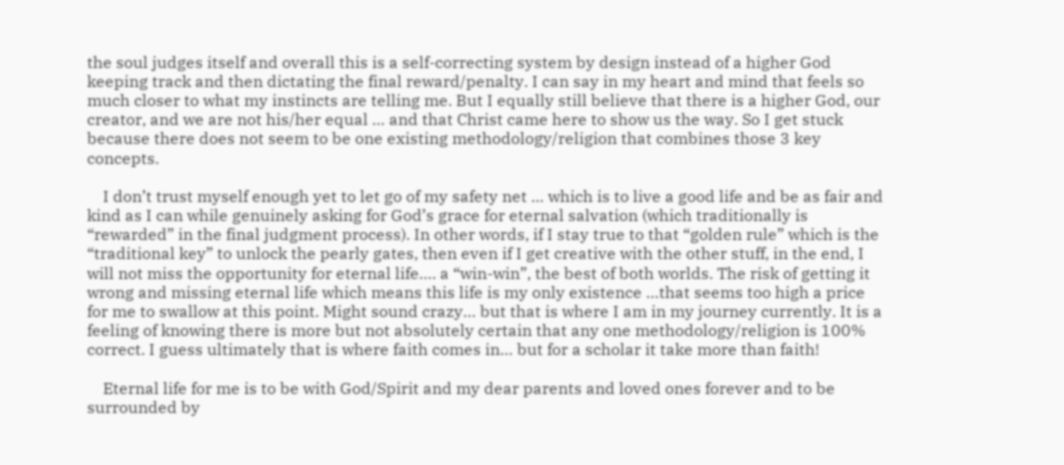the soul judges itself and overall this is a self-correcting system by design instead of a higher God keeping track and then dictating the final reward/penalty. I can say in my heart and mind that feels so much closer to what my instincts are telling me. But I equally still believe that there is a higher God, our creator, and we are not his/her equal … and that Christ came here to show us the way. So I get stuck because there does not seem to be one existing methodology/religion that combines those 3 key concepts.

    I don’t trust myself enough yet to let go of my safety net … which is to live a good life and be as fair and kind as I can while genuinely asking for God’s grace for eternal salvation (which traditionally is “rewarded” in the final judgment process). In other words, if I stay true to that “golden rule” which is the “traditional key” to unlock the pearly gates, then even if I get creative with the other stuff, in the end, I will not miss the opportunity for eternal life…. a “win-win”, the best of both worlds. The risk of getting it wrong and missing eternal life which means this life is my only existence …that seems too high a price for me to swallow at this point. Might sound crazy… but that is where I am in my journey currently. It is a feeling of knowing there is more but not absolutely certain that any one methodology/religion is 100% correct. I guess ultimately that is where faith comes in… but for a scholar it take more than faith!

    Eternal life for me is to be with God/Spirit and my dear parents and loved ones forever and to be surrounded by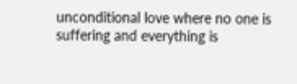unconditional love where no one is suffering and everything is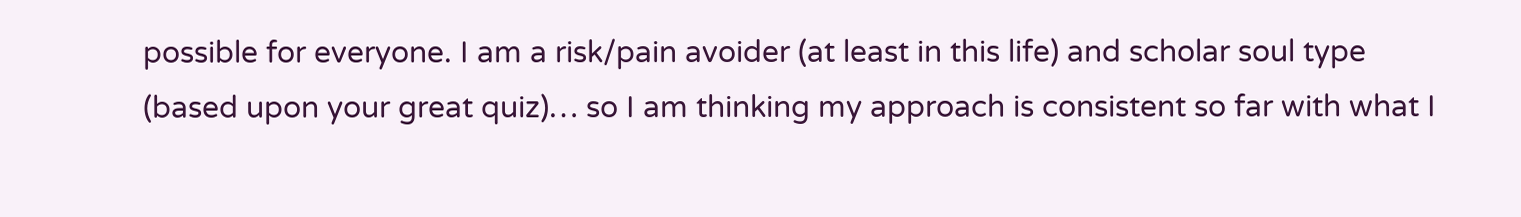possible for everyone. I am a risk/pain avoider (at least in this life) and scholar soul type (based upon your great quiz)… so I am thinking my approach is consistent so far with what I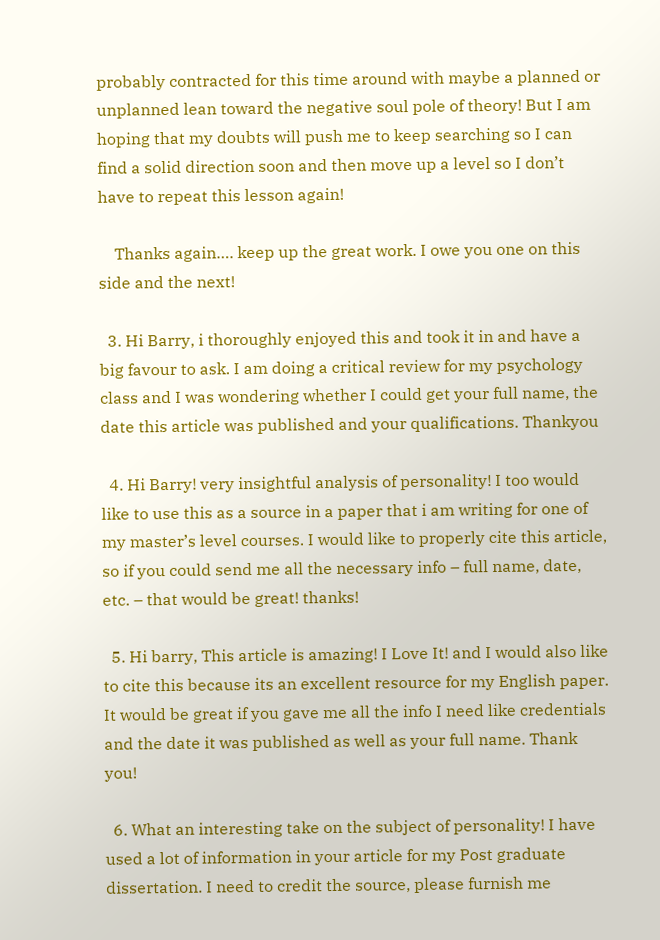probably contracted for this time around with maybe a planned or unplanned lean toward the negative soul pole of theory! But I am hoping that my doubts will push me to keep searching so I can find a solid direction soon and then move up a level so I don’t have to repeat this lesson again!

    Thanks again…. keep up the great work. I owe you one on this side and the next!

  3. Hi Barry, i thoroughly enjoyed this and took it in and have a big favour to ask. I am doing a critical review for my psychology class and I was wondering whether I could get your full name, the date this article was published and your qualifications. Thankyou

  4. Hi Barry! very insightful analysis of personality! I too would like to use this as a source in a paper that i am writing for one of my master’s level courses. I would like to properly cite this article, so if you could send me all the necessary info – full name, date, etc. – that would be great! thanks!

  5. Hi barry, This article is amazing! I Love It! and I would also like to cite this because its an excellent resource for my English paper. It would be great if you gave me all the info I need like credentials and the date it was published as well as your full name. Thank you!

  6. What an interesting take on the subject of personality! I have used a lot of information in your article for my Post graduate dissertation. I need to credit the source, please furnish me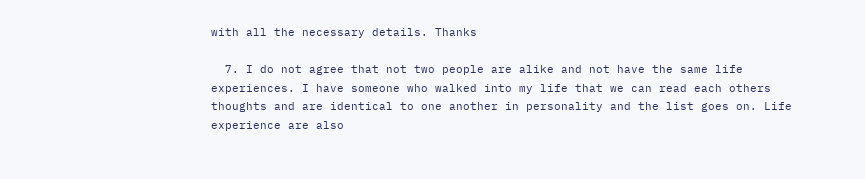with all the necessary details. Thanks

  7. I do not agree that not two people are alike and not have the same life experiences. I have someone who walked into my life that we can read each others thoughts and are identical to one another in personality and the list goes on. Life experience are also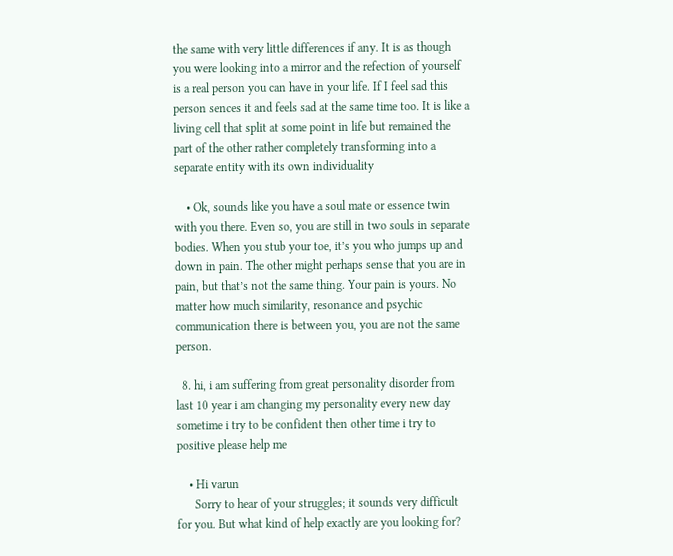the same with very little differences if any. It is as though you were looking into a mirror and the refection of yourself is a real person you can have in your life. If I feel sad this person sences it and feels sad at the same time too. It is like a living cell that split at some point in life but remained the part of the other rather completely transforming into a separate entity with its own individuality

    • Ok, sounds like you have a soul mate or essence twin with you there. Even so, you are still in two souls in separate bodies. When you stub your toe, it’s you who jumps up and down in pain. The other might perhaps sense that you are in pain, but that’s not the same thing. Your pain is yours. No matter how much similarity, resonance and psychic communication there is between you, you are not the same person.

  8. hi, i am suffering from great personality disorder from last 10 year i am changing my personality every new day sometime i try to be confident then other time i try to positive please help me

    • Hi varun
      Sorry to hear of your struggles; it sounds very difficult for you. But what kind of help exactly are you looking for?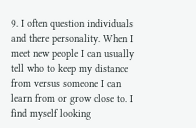9. I often question individuals and there personality. When I meet new people I can usually tell who to keep my distance from versus someone I can learn from or grow close to. I find myself looking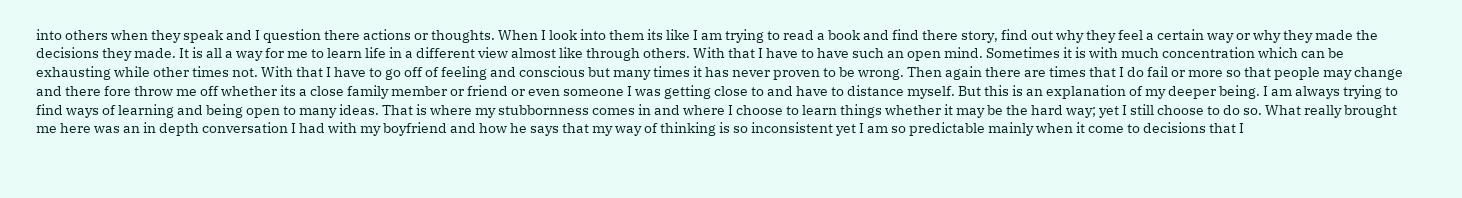into others when they speak and I question there actions or thoughts. When I look into them its like I am trying to read a book and find there story, find out why they feel a certain way or why they made the decisions they made. It is all a way for me to learn life in a different view almost like through others. With that I have to have such an open mind. Sometimes it is with much concentration which can be exhausting while other times not. With that I have to go off of feeling and conscious but many times it has never proven to be wrong. Then again there are times that I do fail or more so that people may change and there fore throw me off whether its a close family member or friend or even someone I was getting close to and have to distance myself. But this is an explanation of my deeper being. I am always trying to find ways of learning and being open to many ideas. That is where my stubbornness comes in and where I choose to learn things whether it may be the hard way; yet I still choose to do so. What really brought me here was an in depth conversation I had with my boyfriend and how he says that my way of thinking is so inconsistent yet I am so predictable mainly when it come to decisions that I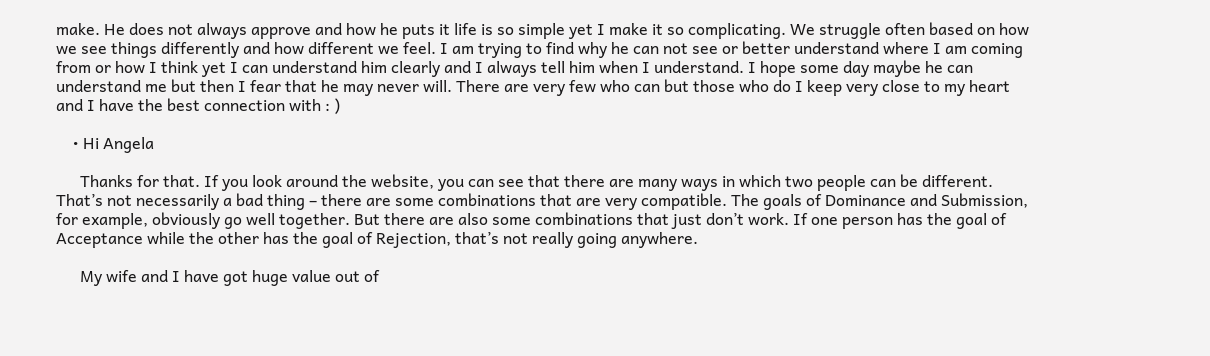make. He does not always approve and how he puts it life is so simple yet I make it so complicating. We struggle often based on how we see things differently and how different we feel. I am trying to find why he can not see or better understand where I am coming from or how I think yet I can understand him clearly and I always tell him when I understand. I hope some day maybe he can understand me but then I fear that he may never will. There are very few who can but those who do I keep very close to my heart and I have the best connection with : )

    • Hi Angela

      Thanks for that. If you look around the website, you can see that there are many ways in which two people can be different. That’s not necessarily a bad thing – there are some combinations that are very compatible. The goals of Dominance and Submission, for example, obviously go well together. But there are also some combinations that just don’t work. If one person has the goal of Acceptance while the other has the goal of Rejection, that’s not really going anywhere.

      My wife and I have got huge value out of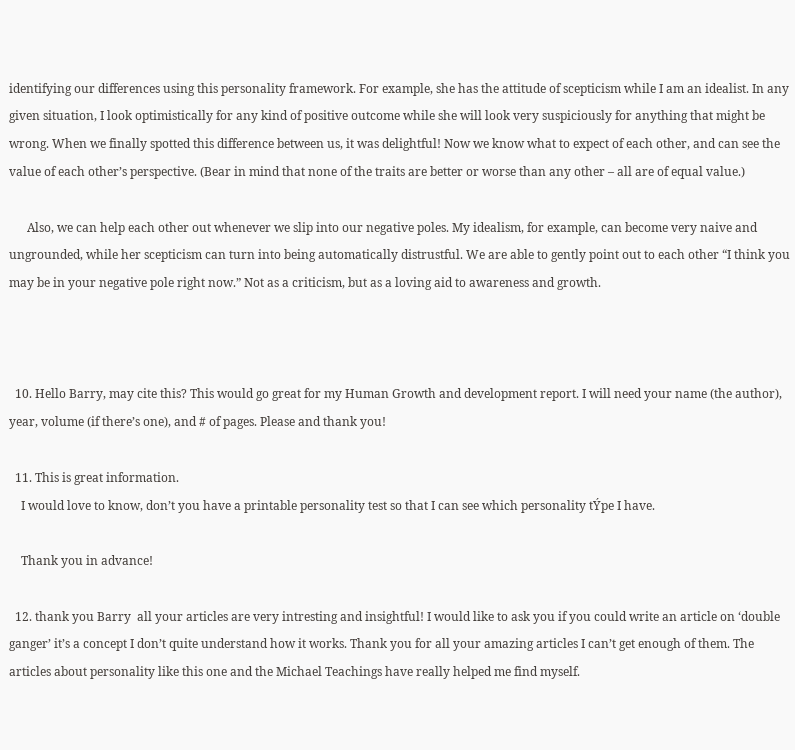identifying our differences using this personality framework. For example, she has the attitude of scepticism while I am an idealist. In any given situation, I look optimistically for any kind of positive outcome while she will look very suspiciously for anything that might be wrong. When we finally spotted this difference between us, it was delightful! Now we know what to expect of each other, and can see the value of each other’s perspective. (Bear in mind that none of the traits are better or worse than any other – all are of equal value.)

      Also, we can help each other out whenever we slip into our negative poles. My idealism, for example, can become very naive and ungrounded, while her scepticism can turn into being automatically distrustful. We are able to gently point out to each other “I think you may be in your negative pole right now.” Not as a criticism, but as a loving aid to awareness and growth.



  10. Hello Barry, may cite this? This would go great for my Human Growth and development report. I will need your name (the author), year, volume (if there’s one), and # of pages. Please and thank you!

  11. This is great information.
    I would love to know, don’t you have a printable personality test so that I can see which personality tÝpe I have.

    Thank you in advance!

  12. thank you Barry  all your articles are very intresting and insightful! I would like to ask you if you could write an article on ‘double ganger’ it’s a concept I don’t quite understand how it works. Thank you for all your amazing articles I can’t get enough of them. The articles about personality like this one and the Michael Teachings have really helped me find myself.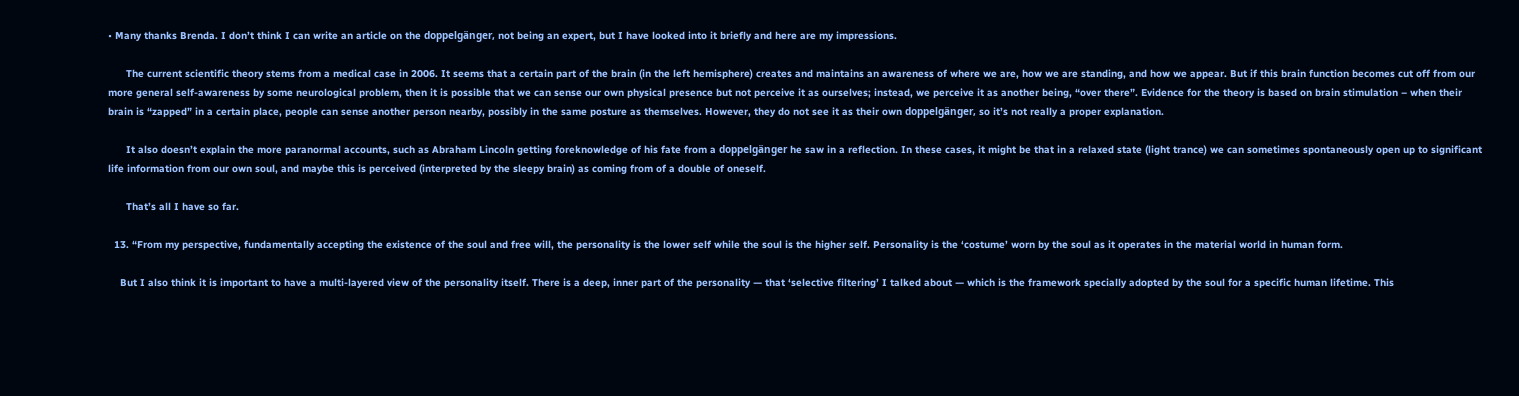• Many thanks Brenda. I don’t think I can write an article on the doppelgänger, not being an expert, but I have looked into it briefly and here are my impressions.

      The current scientific theory stems from a medical case in 2006. It seems that a certain part of the brain (in the left hemisphere) creates and maintains an awareness of where we are, how we are standing, and how we appear. But if this brain function becomes cut off from our more general self-awareness by some neurological problem, then it is possible that we can sense our own physical presence but not perceive it as ourselves; instead, we perceive it as another being, “over there”. Evidence for the theory is based on brain stimulation – when their brain is “zapped” in a certain place, people can sense another person nearby, possibly in the same posture as themselves. However, they do not see it as their own doppelgänger, so it’s not really a proper explanation.

      It also doesn’t explain the more paranormal accounts, such as Abraham Lincoln getting foreknowledge of his fate from a doppelgänger he saw in a reflection. In these cases, it might be that in a relaxed state (light trance) we can sometimes spontaneously open up to significant life information from our own soul, and maybe this is perceived (interpreted by the sleepy brain) as coming from of a double of oneself.

      That’s all I have so far.

  13. “From my perspective, fundamentally accepting the existence of the soul and free will, the personality is the lower self while the soul is the higher self. Personality is the ‘costume’ worn by the soul as it operates in the material world in human form.

    But I also think it is important to have a multi-layered view of the personality itself. There is a deep, inner part of the personality — that ‘selective filtering’ I talked about — which is the framework specially adopted by the soul for a specific human lifetime. This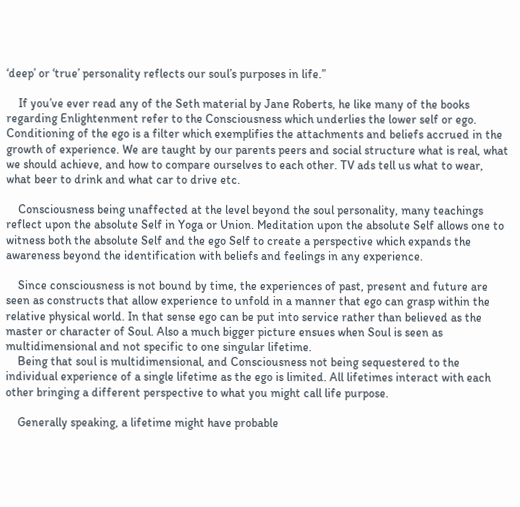‘deep’ or ‘true’ personality reflects our soul’s purposes in life.”

    If you’ve ever read any of the Seth material by Jane Roberts, he like many of the books regarding Enlightenment refer to the Consciousness which underlies the lower self or ego. Conditioning of the ego is a filter which exemplifies the attachments and beliefs accrued in the growth of experience. We are taught by our parents peers and social structure what is real, what we should achieve, and how to compare ourselves to each other. TV ads tell us what to wear, what beer to drink and what car to drive etc.

    Consciousness being unaffected at the level beyond the soul personality, many teachings reflect upon the absolute Self in Yoga or Union. Meditation upon the absolute Self allows one to witness both the absolute Self and the ego Self to create a perspective which expands the awareness beyond the identification with beliefs and feelings in any experience.

    Since consciousness is not bound by time, the experiences of past, present and future are seen as constructs that allow experience to unfold in a manner that ego can grasp within the relative physical world. In that sense ego can be put into service rather than believed as the master or character of Soul. Also a much bigger picture ensues when Soul is seen as multidimensional and not specific to one singular lifetime.
    Being that soul is multidimensional, and Consciousness not being sequestered to the individual experience of a single lifetime as the ego is limited. All lifetimes interact with each other bringing a different perspective to what you might call life purpose.

    Generally speaking, a lifetime might have probable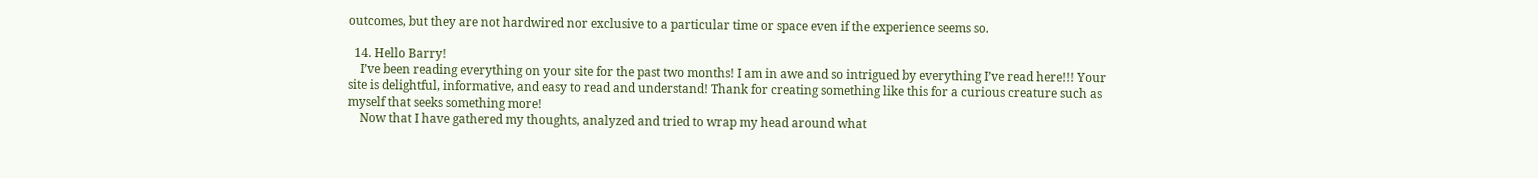outcomes, but they are not hardwired nor exclusive to a particular time or space even if the experience seems so.

  14. Hello Barry!
    I’ve been reading everything on your site for the past two months! I am in awe and so intrigued by everything I’ve read here!!! Your site is delightful, informative, and easy to read and understand! Thank for creating something like this for a curious creature such as myself that seeks something more!
    Now that I have gathered my thoughts, analyzed and tried to wrap my head around what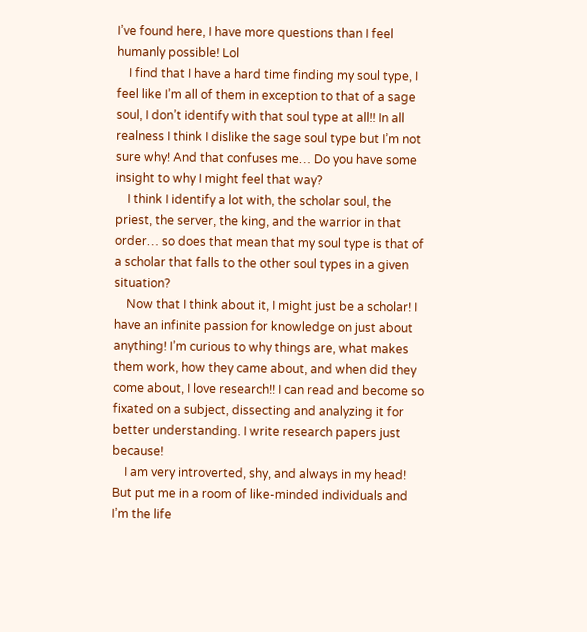I’ve found here, I have more questions than I feel humanly possible! Lol
    I find that I have a hard time finding my soul type, I feel like I’m all of them in exception to that of a sage soul, I don’t identify with that soul type at all!! In all realness I think I dislike the sage soul type but I’m not sure why! And that confuses me… Do you have some insight to why I might feel that way?
    I think I identify a lot with, the scholar soul, the priest, the server, the king, and the warrior in that order… so does that mean that my soul type is that of a scholar that falls to the other soul types in a given situation?
    Now that I think about it, I might just be a scholar! I have an infinite passion for knowledge on just about anything! I’m curious to why things are, what makes them work, how they came about, and when did they come about, I love research!! I can read and become so fixated on a subject, dissecting and analyzing it for better understanding. I write research papers just because!
    I am very introverted, shy, and always in my head! But put me in a room of like-minded individuals and I’m the life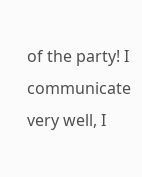of the party! I communicate very well, I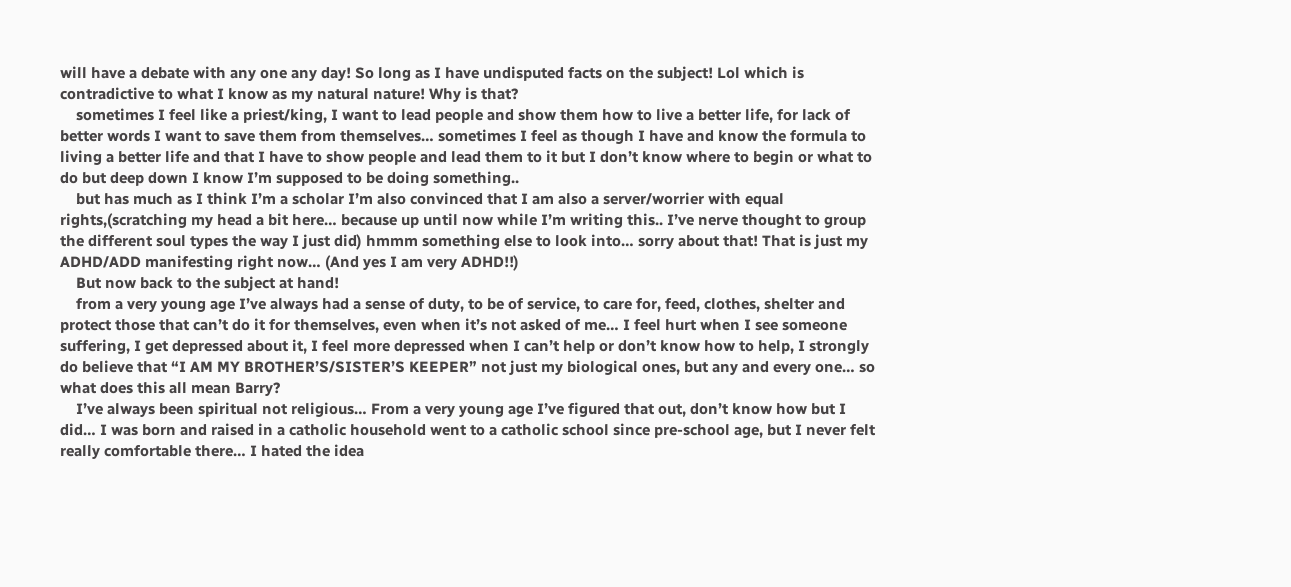will have a debate with any one any day! So long as I have undisputed facts on the subject! Lol which is contradictive to what I know as my natural nature! Why is that?
    sometimes I feel like a priest/king, I want to lead people and show them how to live a better life, for lack of better words I want to save them from themselves… sometimes I feel as though I have and know the formula to living a better life and that I have to show people and lead them to it but I don’t know where to begin or what to do but deep down I know I’m supposed to be doing something..
    but has much as I think I’m a scholar I’m also convinced that I am also a server/worrier with equal rights,(scratching my head a bit here… because up until now while I’m writing this.. I’ve nerve thought to group the different soul types the way I just did) hmmm something else to look into… sorry about that! That is just my ADHD/ADD manifesting right now… (And yes I am very ADHD!!)
    But now back to the subject at hand!
    from a very young age I’ve always had a sense of duty, to be of service, to care for, feed, clothes, shelter and protect those that can’t do it for themselves, even when it’s not asked of me… I feel hurt when I see someone suffering, I get depressed about it, I feel more depressed when I can’t help or don’t know how to help, I strongly do believe that “I AM MY BROTHER’S/SISTER’S KEEPER” not just my biological ones, but any and every one… so what does this all mean Barry?
    I’ve always been spiritual not religious… From a very young age I’ve figured that out, don’t know how but I did… I was born and raised in a catholic household went to a catholic school since pre-school age, but I never felt really comfortable there… I hated the idea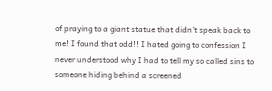of praying to a giant statue that didn’t speak back to me! I found that odd!! I hated going to confession I never understood why I had to tell my so called sins to someone hiding behind a screened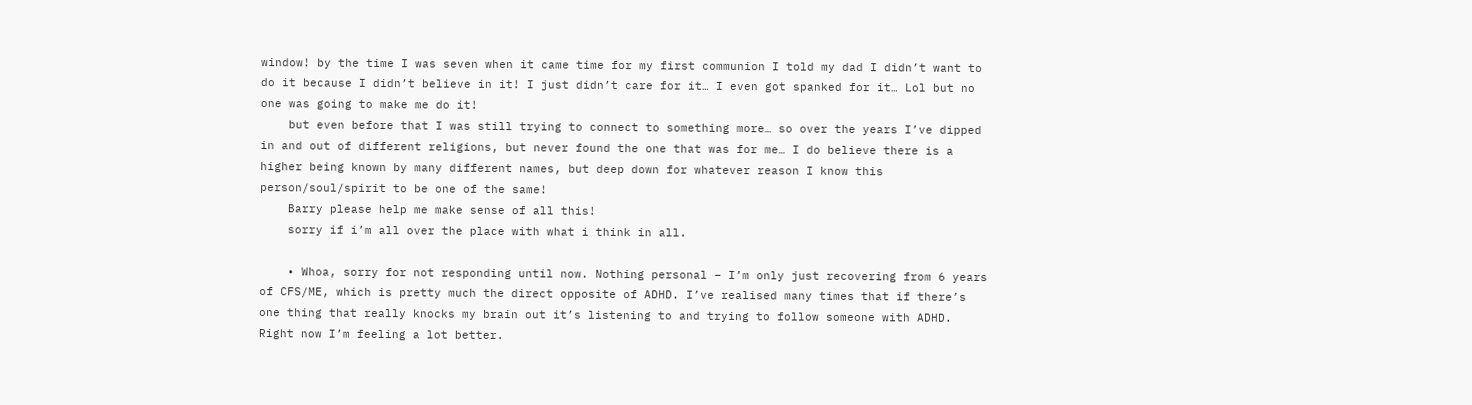window! by the time I was seven when it came time for my first communion I told my dad I didn’t want to do it because I didn’t believe in it! I just didn’t care for it… I even got spanked for it… Lol but no one was going to make me do it!
    but even before that I was still trying to connect to something more… so over the years I’ve dipped in and out of different religions, but never found the one that was for me… I do believe there is a higher being known by many different names, but deep down for whatever reason I know this person/soul/spirit to be one of the same!
    Barry please help me make sense of all this!
    sorry if i’m all over the place with what i think in all.

    • Whoa, sorry for not responding until now. Nothing personal – I’m only just recovering from 6 years of CFS/ME, which is pretty much the direct opposite of ADHD. I’ve realised many times that if there’s one thing that really knocks my brain out it’s listening to and trying to follow someone with ADHD. Right now I’m feeling a lot better.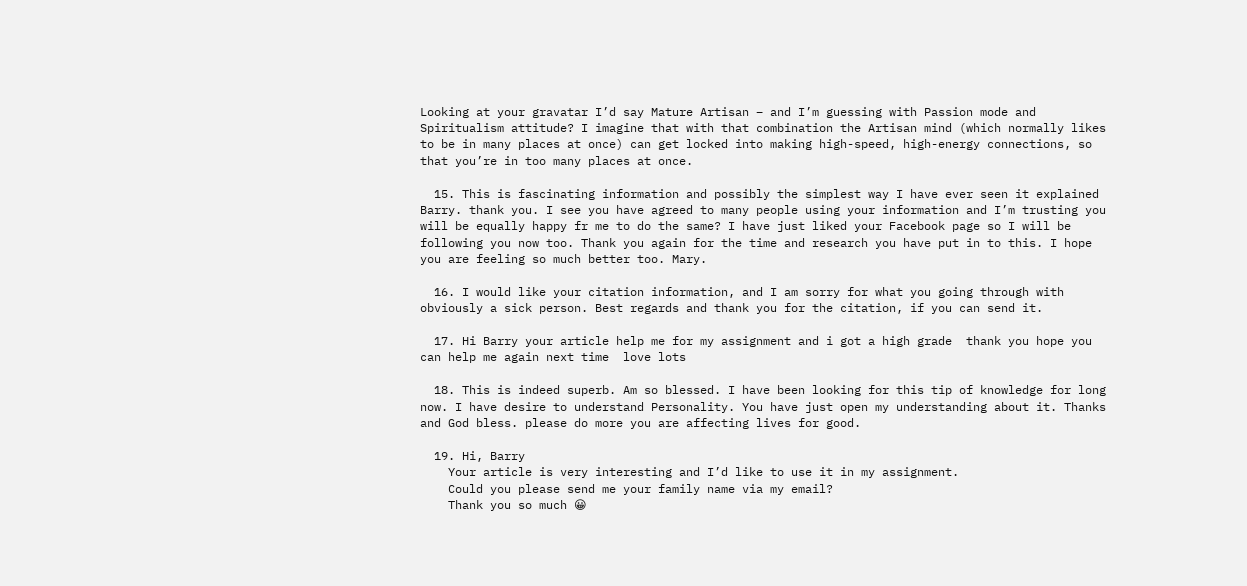Looking at your gravatar I’d say Mature Artisan – and I’m guessing with Passion mode and Spiritualism attitude? I imagine that with that combination the Artisan mind (which normally likes to be in many places at once) can get locked into making high-speed, high-energy connections, so that you’re in too many places at once.

  15. This is fascinating information and possibly the simplest way I have ever seen it explained Barry. thank you. I see you have agreed to many people using your information and I’m trusting you will be equally happy fr me to do the same? I have just liked your Facebook page so I will be following you now too. Thank you again for the time and research you have put in to this. I hope you are feeling so much better too. Mary.

  16. I would like your citation information, and I am sorry for what you going through with obviously a sick person. Best regards and thank you for the citation, if you can send it.

  17. Hi Barry your article help me for my assignment and i got a high grade  thank you hope you can help me again next time  love lots

  18. This is indeed superb. Am so blessed. I have been looking for this tip of knowledge for long now. I have desire to understand Personality. You have just open my understanding about it. Thanks and God bless. please do more you are affecting lives for good.

  19. Hi, Barry
    Your article is very interesting and I’d like to use it in my assignment.
    Could you please send me your family name via my email?
    Thank you so much 😀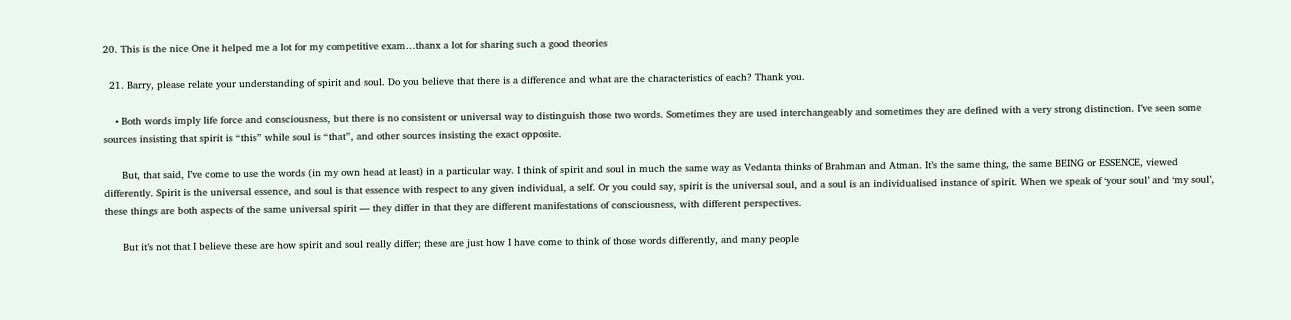20. This is the nice One it helped me a lot for my competitive exam…thanx a lot for sharing such a good theories

  21. Barry, please relate your understanding of spirit and soul. Do you believe that there is a difference and what are the characteristics of each? Thank you.

    • Both words imply life force and consciousness, but there is no consistent or universal way to distinguish those two words. Sometimes they are used interchangeably and sometimes they are defined with a very strong distinction. I’ve seen some sources insisting that spirit is “this” while soul is “that”, and other sources insisting the exact opposite.

      But, that said, I’ve come to use the words (in my own head at least) in a particular way. I think of spirit and soul in much the same way as Vedanta thinks of Brahman and Atman. It’s the same thing, the same BEING or ESSENCE, viewed differently. Spirit is the universal essence, and soul is that essence with respect to any given individual, a self. Or you could say, spirit is the universal soul, and a soul is an individualised instance of spirit. When we speak of ‘your soul’ and ‘my soul’, these things are both aspects of the same universal spirit — they differ in that they are different manifestations of consciousness, with different perspectives.

      But it’s not that I believe these are how spirit and soul really differ; these are just how I have come to think of those words differently, and many people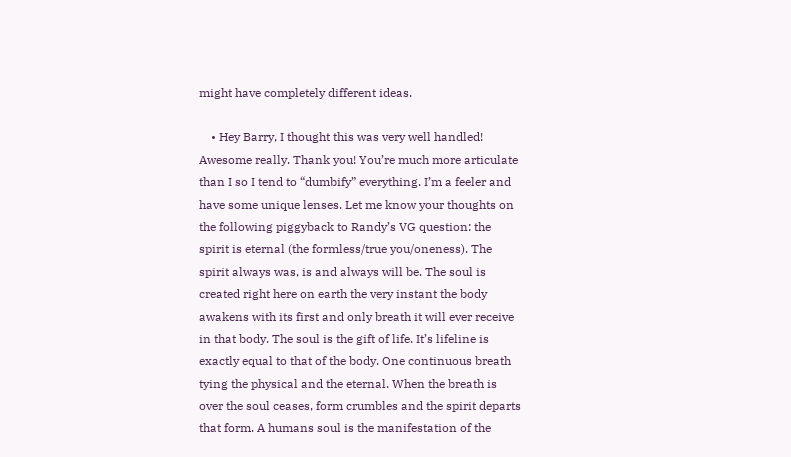might have completely different ideas.

    • Hey Barry, I thought this was very well handled! Awesome really. Thank you! You’re much more articulate than I so I tend to “dumbify” everything. I’m a feeler and have some unique lenses. Let me know your thoughts on the following piggyback to Randy’s VG question: the spirit is eternal (the formless/true you/oneness). The spirit always was, is and always will be. The soul is created right here on earth the very instant the body awakens with its first and only breath it will ever receive in that body. The soul is the gift of life. It’s lifeline is exactly equal to that of the body. One continuous breath tying the physical and the eternal. When the breath is over the soul ceases, form crumbles and the spirit departs that form. A humans soul is the manifestation of the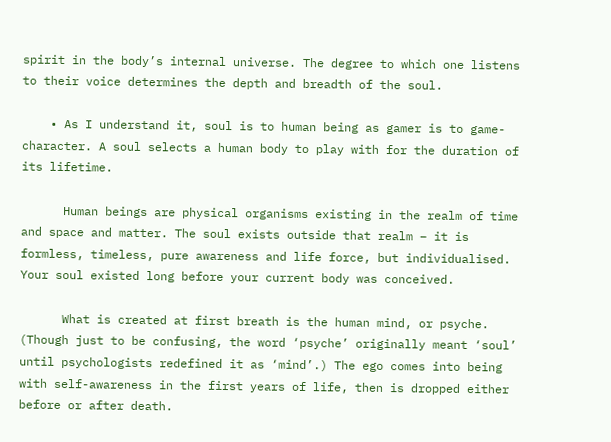spirit in the body’s internal universe. The degree to which one listens to their voice determines the depth and breadth of the soul.

    • As I understand it, soul is to human being as gamer is to game-character. A soul selects a human body to play with for the duration of its lifetime.

      Human beings are physical organisms existing in the realm of time and space and matter. The soul exists outside that realm – it is formless, timeless, pure awareness and life force, but individualised. Your soul existed long before your current body was conceived.

      What is created at first breath is the human mind, or psyche. (Though just to be confusing, the word ‘psyche’ originally meant ‘soul’ until psychologists redefined it as ‘mind’.) The ego comes into being with self-awareness in the first years of life, then is dropped either before or after death.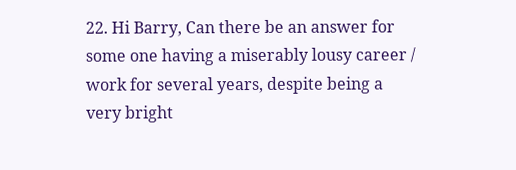22. Hi Barry, Can there be an answer for some one having a miserably lousy career / work for several years, despite being a very bright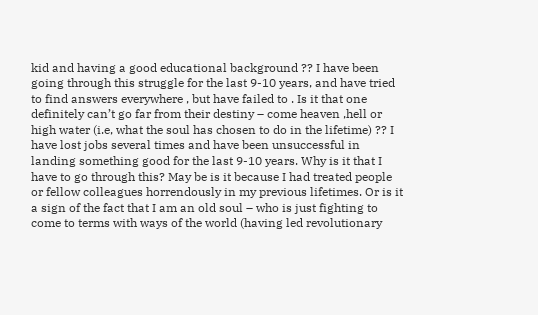kid and having a good educational background ?? I have been going through this struggle for the last 9-10 years, and have tried to find answers everywhere , but have failed to . Is it that one definitely can’t go far from their destiny – come heaven ,hell or high water (i.e, what the soul has chosen to do in the lifetime) ?? I have lost jobs several times and have been unsuccessful in landing something good for the last 9-10 years. Why is it that I have to go through this? May be is it because I had treated people or fellow colleagues horrendously in my previous lifetimes. Or is it a sign of the fact that I am an old soul – who is just fighting to come to terms with ways of the world (having led revolutionary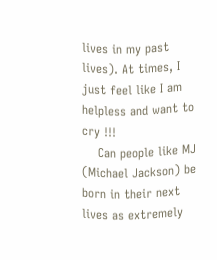lives in my past lives). At times, I just feel like I am helpless and want to cry !!!
    Can people like MJ (Michael Jackson) be born in their next lives as extremely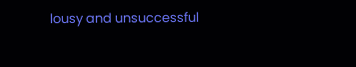lousy and unsuccessful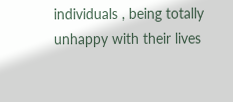individuals , being totally unhappy with their lives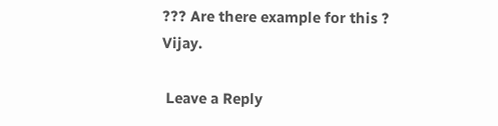??? Are there example for this ? Vijay.

 Leave a Reply